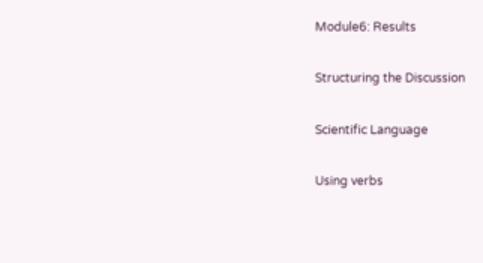Module6: Results

Structuring the Discussion

Scientific Language

Using verbs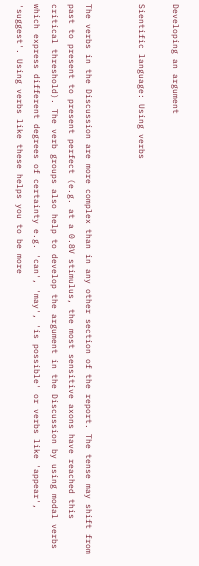Developing an argument

Sientific language: Using verbs


The verbs in the Discussion are more complex than in any other section of the report. The tense may shift from past to present to present perfect (e.g. at a 0.8V stimulus, the most sensitive axons have reached this critical threshold). The verb groups also help to develop the argument in the Discussion by using modal verbs which express different degrees of certainty e.g. 'can', 'may', 'is possible' or verbs like 'appear', 'suggest'. Using verbs like these helps you to be more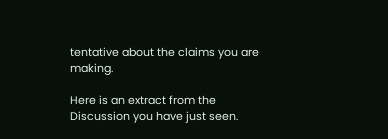tentative about the claims you are making.

Here is an extract from the Discussion you have just seen.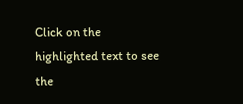Click on the highlighted text to see the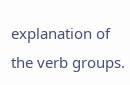explanation of the verb groups.